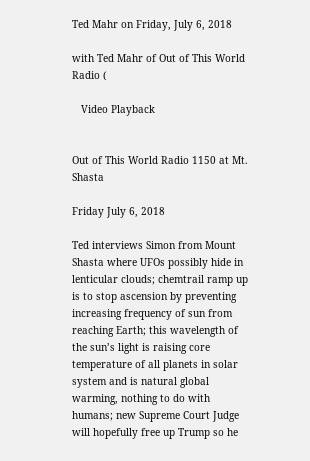Ted Mahr on Friday, July 6, 2018

with Ted Mahr of Out of This World Radio (

   Video Playback


Out of This World Radio 1150 at Mt. Shasta

Friday July 6, 2018

Ted interviews Simon from Mount Shasta where UFOs possibly hide in lenticular clouds; chemtrail ramp up is to stop ascension by preventing increasing frequency of sun from reaching Earth; this wavelength of the sun’s light is raising core temperature of all planets in solar system and is natural global warming, nothing to do with humans; new Supreme Court Judge will hopefully free up Trump so he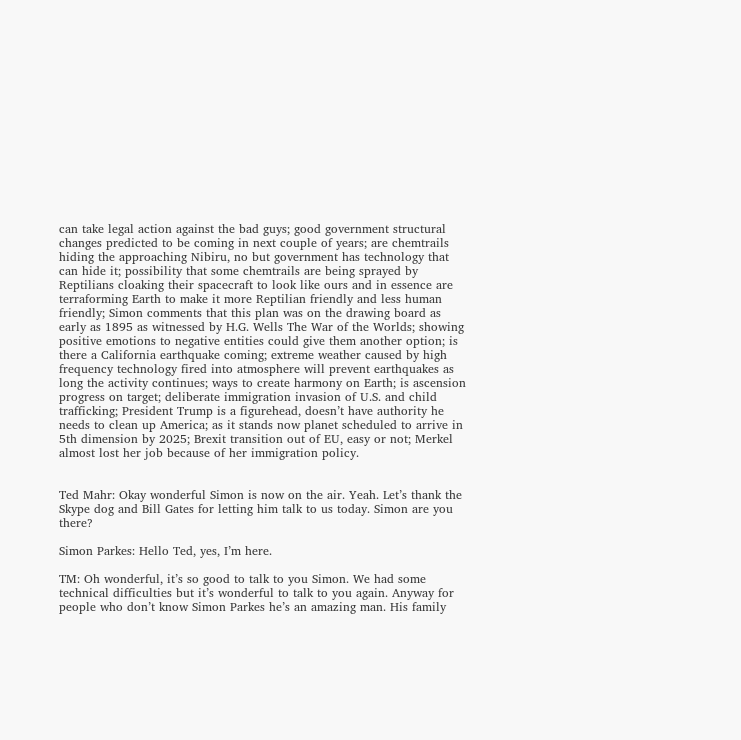can take legal action against the bad guys; good government structural changes predicted to be coming in next couple of years; are chemtrails hiding the approaching Nibiru, no but government has technology that can hide it; possibility that some chemtrails are being sprayed by Reptilians cloaking their spacecraft to look like ours and in essence are terraforming Earth to make it more Reptilian friendly and less human friendly; Simon comments that this plan was on the drawing board as early as 1895 as witnessed by H.G. Wells The War of the Worlds; showing positive emotions to negative entities could give them another option; is there a California earthquake coming; extreme weather caused by high frequency technology fired into atmosphere will prevent earthquakes as long the activity continues; ways to create harmony on Earth; is ascension progress on target; deliberate immigration invasion of U.S. and child trafficking; President Trump is a figurehead, doesn’t have authority he needs to clean up America; as it stands now planet scheduled to arrive in 5th dimension by 2025; Brexit transition out of EU, easy or not; Merkel almost lost her job because of her immigration policy.


Ted Mahr: Okay wonderful Simon is now on the air. Yeah. Let’s thank the Skype dog and Bill Gates for letting him talk to us today. Simon are you there?

Simon Parkes: Hello Ted, yes, I’m here.

TM: Oh wonderful, it’s so good to talk to you Simon. We had some technical difficulties but it’s wonderful to talk to you again. Anyway for people who don’t know Simon Parkes he’s an amazing man. His family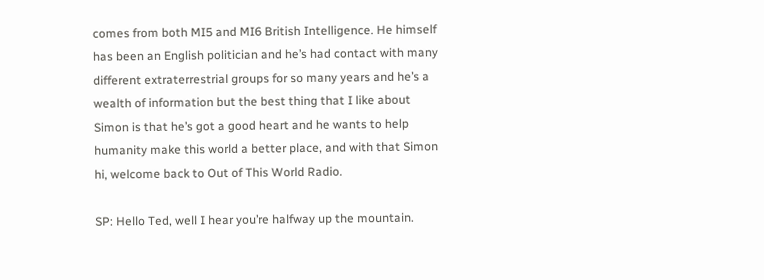comes from both MI5 and MI6 British Intelligence. He himself has been an English politician and he’s had contact with many different extraterrestrial groups for so many years and he’s a wealth of information but the best thing that I like about Simon is that he’s got a good heart and he wants to help humanity make this world a better place, and with that Simon hi, welcome back to Out of This World Radio.

SP: Hello Ted, well I hear you’re halfway up the mountain.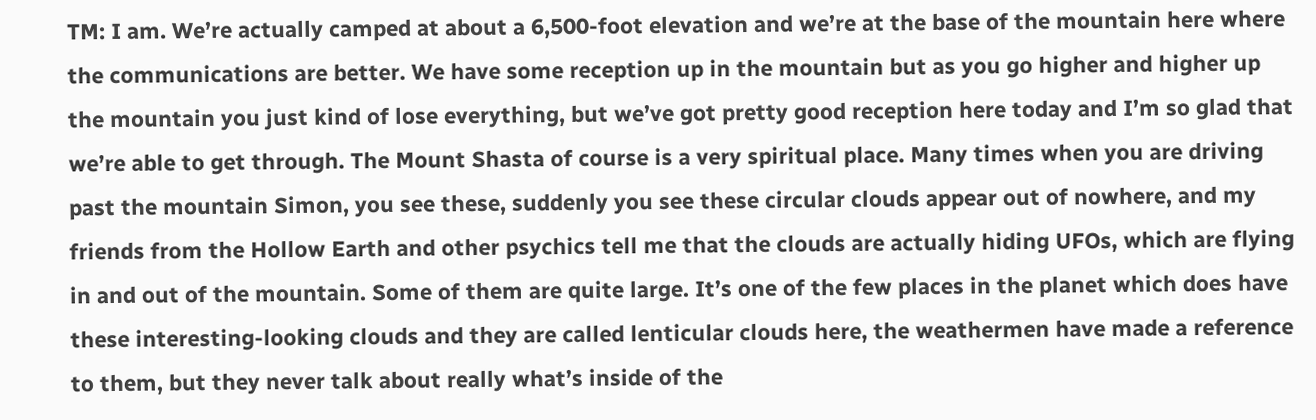TM: I am. We’re actually camped at about a 6,500-foot elevation and we’re at the base of the mountain here where the communications are better. We have some reception up in the mountain but as you go higher and higher up the mountain you just kind of lose everything, but we’ve got pretty good reception here today and I’m so glad that we’re able to get through. The Mount Shasta of course is a very spiritual place. Many times when you are driving past the mountain Simon, you see these, suddenly you see these circular clouds appear out of nowhere, and my friends from the Hollow Earth and other psychics tell me that the clouds are actually hiding UFOs, which are flying in and out of the mountain. Some of them are quite large. It’s one of the few places in the planet which does have these interesting-looking clouds and they are called lenticular clouds here, the weathermen have made a reference to them, but they never talk about really what’s inside of the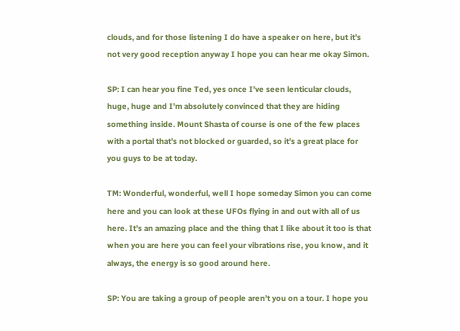clouds, and for those listening I do have a speaker on here, but it’s not very good reception anyway I hope you can hear me okay Simon.

SP: I can hear you fine Ted, yes once I’ve seen lenticular clouds, huge, huge and I’m absolutely convinced that they are hiding something inside. Mount Shasta of course is one of the few places with a portal that’s not blocked or guarded, so it’s a great place for you guys to be at today.

TM: Wonderful, wonderful, well I hope someday Simon you can come here and you can look at these UFOs flying in and out with all of us here. It’s an amazing place and the thing that I like about it too is that when you are here you can feel your vibrations rise, you know, and it always, the energy is so good around here.

SP: You are taking a group of people aren’t you on a tour. I hope you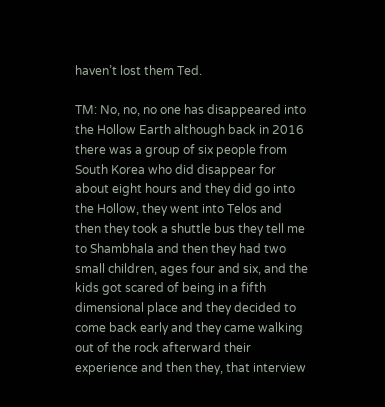haven’t lost them Ted.

TM: No, no, no one has disappeared into the Hollow Earth although back in 2016 there was a group of six people from South Korea who did disappear for about eight hours and they did go into the Hollow, they went into Telos and then they took a shuttle bus they tell me to Shambhala and then they had two small children, ages four and six, and the kids got scared of being in a fifth dimensional place and they decided to come back early and they came walking out of the rock afterward their experience and then they, that interview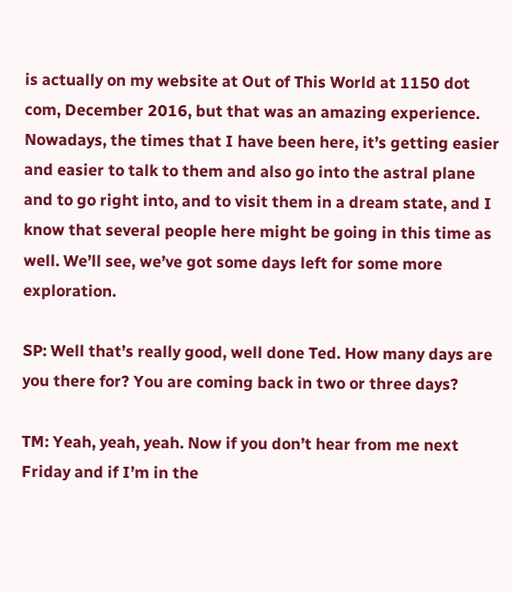is actually on my website at Out of This World at 1150 dot com, December 2016, but that was an amazing experience. Nowadays, the times that I have been here, it’s getting easier and easier to talk to them and also go into the astral plane and to go right into, and to visit them in a dream state, and I know that several people here might be going in this time as well. We’ll see, we’ve got some days left for some more exploration.

SP: Well that’s really good, well done Ted. How many days are you there for? You are coming back in two or three days?

TM: Yeah, yeah, yeah. Now if you don’t hear from me next Friday and if I’m in the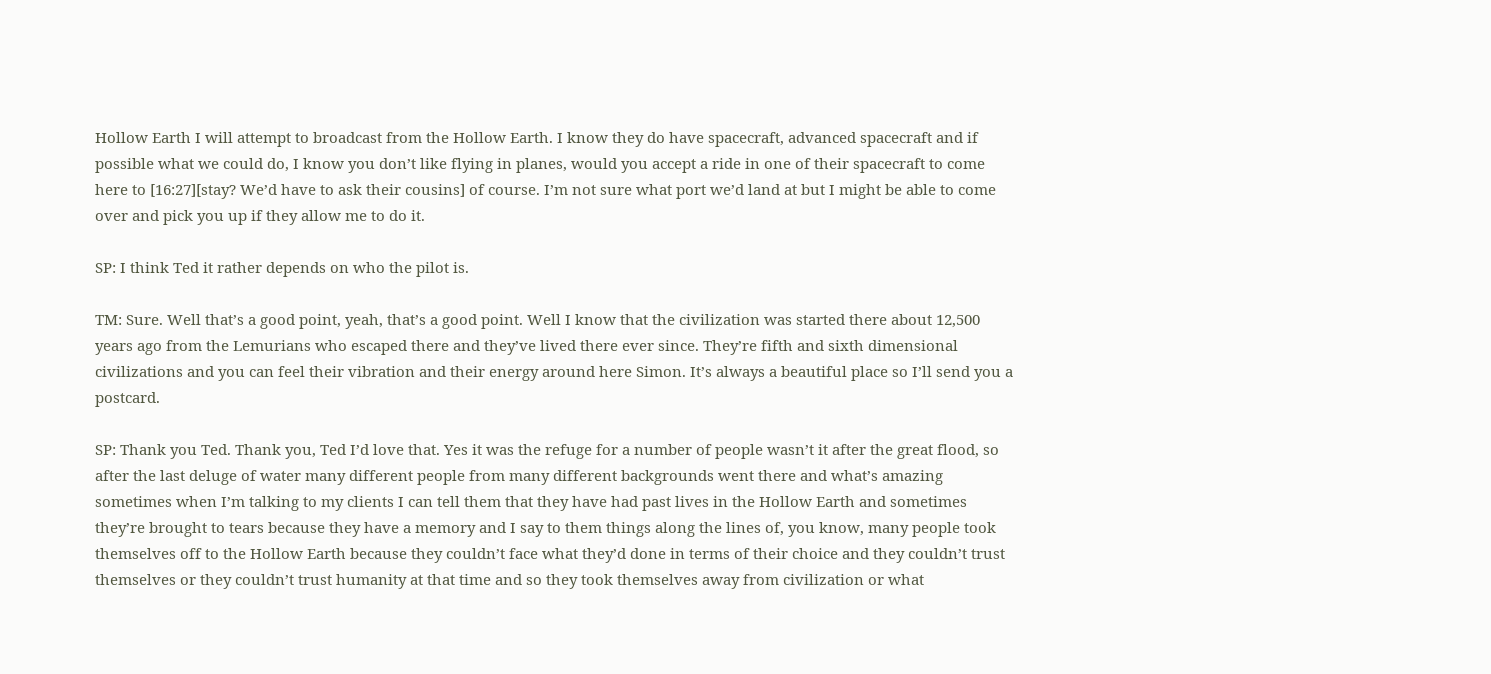Hollow Earth I will attempt to broadcast from the Hollow Earth. I know they do have spacecraft, advanced spacecraft and if possible what we could do, I know you don’t like flying in planes, would you accept a ride in one of their spacecraft to come here to [16:27][stay? We’d have to ask their cousins] of course. I’m not sure what port we’d land at but I might be able to come over and pick you up if they allow me to do it.

SP: I think Ted it rather depends on who the pilot is.

TM: Sure. Well that’s a good point, yeah, that’s a good point. Well I know that the civilization was started there about 12,500 years ago from the Lemurians who escaped there and they’ve lived there ever since. They’re fifth and sixth dimensional civilizations and you can feel their vibration and their energy around here Simon. It’s always a beautiful place so I’ll send you a postcard.

SP: Thank you Ted. Thank you, Ted I’d love that. Yes it was the refuge for a number of people wasn’t it after the great flood, so after the last deluge of water many different people from many different backgrounds went there and what’s amazing sometimes when I’m talking to my clients I can tell them that they have had past lives in the Hollow Earth and sometimes they’re brought to tears because they have a memory and I say to them things along the lines of, you know, many people took themselves off to the Hollow Earth because they couldn’t face what they’d done in terms of their choice and they couldn’t trust themselves or they couldn’t trust humanity at that time and so they took themselves away from civilization or what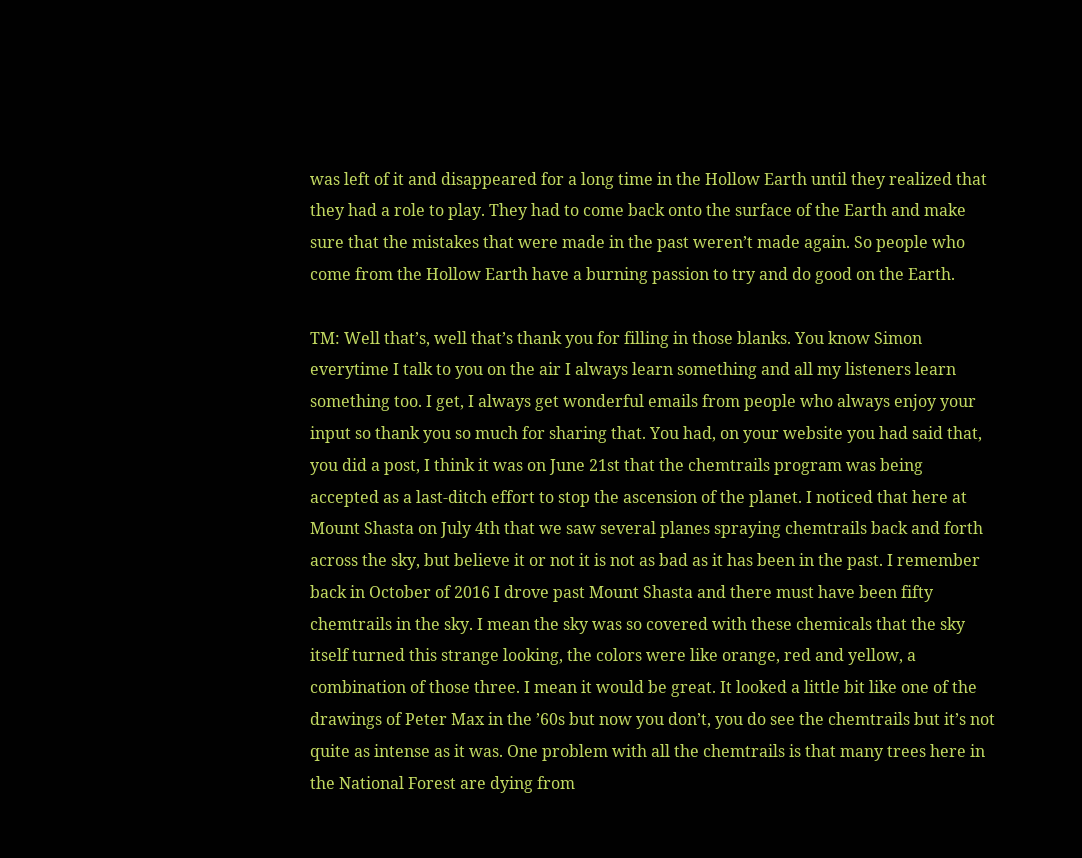was left of it and disappeared for a long time in the Hollow Earth until they realized that they had a role to play. They had to come back onto the surface of the Earth and make sure that the mistakes that were made in the past weren’t made again. So people who come from the Hollow Earth have a burning passion to try and do good on the Earth.

TM: Well that’s, well that’s thank you for filling in those blanks. You know Simon everytime I talk to you on the air I always learn something and all my listeners learn something too. I get, I always get wonderful emails from people who always enjoy your input so thank you so much for sharing that. You had, on your website you had said that, you did a post, I think it was on June 21st that the chemtrails program was being accepted as a last-ditch effort to stop the ascension of the planet. I noticed that here at Mount Shasta on July 4th that we saw several planes spraying chemtrails back and forth across the sky, but believe it or not it is not as bad as it has been in the past. I remember back in October of 2016 I drove past Mount Shasta and there must have been fifty chemtrails in the sky. I mean the sky was so covered with these chemicals that the sky itself turned this strange looking, the colors were like orange, red and yellow, a combination of those three. I mean it would be great. It looked a little bit like one of the drawings of Peter Max in the ’60s but now you don’t, you do see the chemtrails but it’s not quite as intense as it was. One problem with all the chemtrails is that many trees here in the National Forest are dying from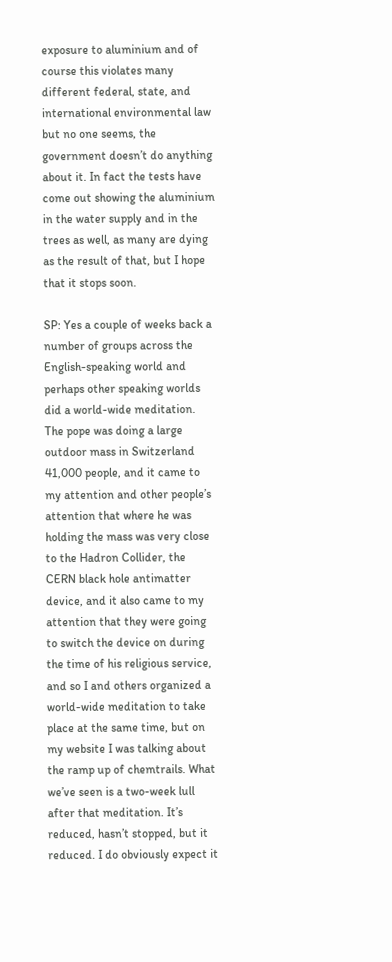exposure to aluminium and of course this violates many different federal, state, and international environmental law but no one seems, the government doesn’t do anything about it. In fact the tests have come out showing the aluminium in the water supply and in the trees as well, as many are dying as the result of that, but I hope that it stops soon.

SP: Yes a couple of weeks back a number of groups across the English-speaking world and perhaps other speaking worlds did a world-wide meditation. The pope was doing a large outdoor mass in Switzerland 41,000 people, and it came to my attention and other people’s attention that where he was holding the mass was very close to the Hadron Collider, the CERN black hole antimatter device, and it also came to my attention that they were going to switch the device on during the time of his religious service, and so I and others organized a world-wide meditation to take place at the same time, but on my website I was talking about the ramp up of chemtrails. What we’ve seen is a two-week lull after that meditation. It’s reduced, hasn’t stopped, but it reduced. I do obviously expect it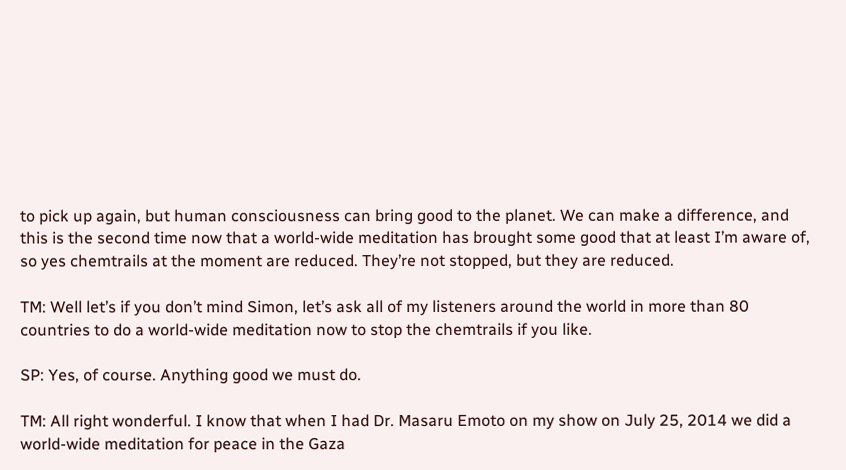to pick up again, but human consciousness can bring good to the planet. We can make a difference, and this is the second time now that a world-wide meditation has brought some good that at least I’m aware of, so yes chemtrails at the moment are reduced. They’re not stopped, but they are reduced.

TM: Well let’s if you don’t mind Simon, let’s ask all of my listeners around the world in more than 80 countries to do a world-wide meditation now to stop the chemtrails if you like.

SP: Yes, of course. Anything good we must do.

TM: All right wonderful. I know that when I had Dr. Masaru Emoto on my show on July 25, 2014 we did a world-wide meditation for peace in the Gaza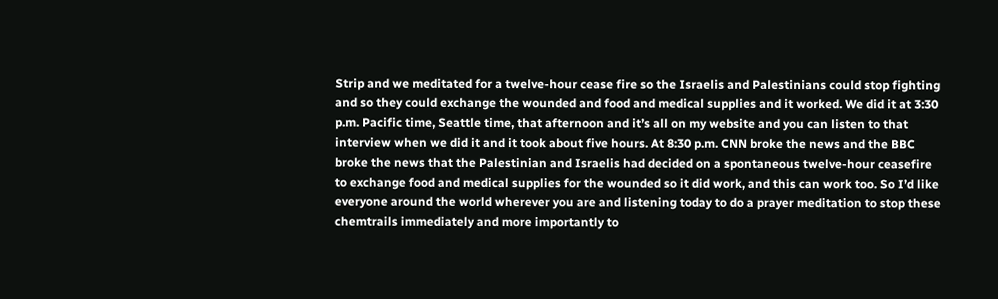Strip and we meditated for a twelve-hour cease fire so the Israelis and Palestinians could stop fighting and so they could exchange the wounded and food and medical supplies and it worked. We did it at 3:30 p.m. Pacific time, Seattle time, that afternoon and it’s all on my website and you can listen to that interview when we did it and it took about five hours. At 8:30 p.m. CNN broke the news and the BBC broke the news that the Palestinian and Israelis had decided on a spontaneous twelve-hour ceasefire to exchange food and medical supplies for the wounded so it did work, and this can work too. So I’d like everyone around the world wherever you are and listening today to do a prayer meditation to stop these chemtrails immediately and more importantly to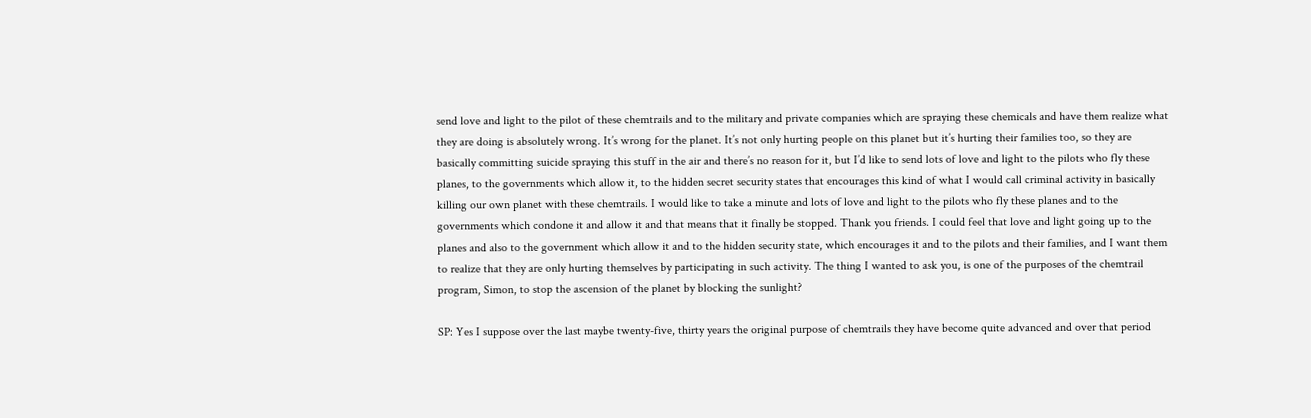send love and light to the pilot of these chemtrails and to the military and private companies which are spraying these chemicals and have them realize what they are doing is absolutely wrong. It’s wrong for the planet. It’s not only hurting people on this planet but it’s hurting their families too, so they are basically committing suicide spraying this stuff in the air and there’s no reason for it, but I’d like to send lots of love and light to the pilots who fly these planes, to the governments which allow it, to the hidden secret security states that encourages this kind of what I would call criminal activity in basically killing our own planet with these chemtrails. I would like to take a minute and lots of love and light to the pilots who fly these planes and to the governments which condone it and allow it and that means that it finally be stopped. Thank you friends. I could feel that love and light going up to the planes and also to the government which allow it and to the hidden security state, which encourages it and to the pilots and their families, and I want them to realize that they are only hurting themselves by participating in such activity. The thing I wanted to ask you, is one of the purposes of the chemtrail program, Simon, to stop the ascension of the planet by blocking the sunlight?

SP: Yes I suppose over the last maybe twenty-five, thirty years the original purpose of chemtrails they have become quite advanced and over that period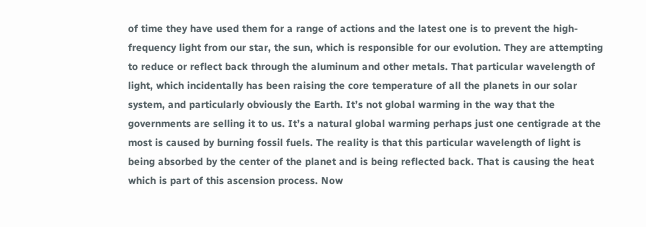of time they have used them for a range of actions and the latest one is to prevent the high-frequency light from our star, the sun, which is responsible for our evolution. They are attempting to reduce or reflect back through the aluminum and other metals. That particular wavelength of light, which incidentally has been raising the core temperature of all the planets in our solar system, and particularly obviously the Earth. It’s not global warming in the way that the governments are selling it to us. It’s a natural global warming perhaps just one centigrade at the most is caused by burning fossil fuels. The reality is that this particular wavelength of light is being absorbed by the center of the planet and is being reflected back. That is causing the heat which is part of this ascension process. Now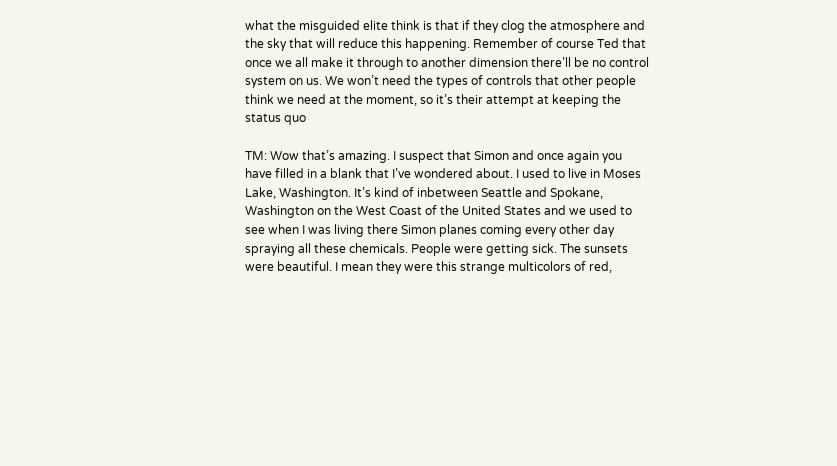what the misguided elite think is that if they clog the atmosphere and the sky that will reduce this happening. Remember of course Ted that once we all make it through to another dimension there’ll be no control system on us. We won’t need the types of controls that other people think we need at the moment, so it’s their attempt at keeping the status quo

TM: Wow that’s amazing. I suspect that Simon and once again you have filled in a blank that I’ve wondered about. I used to live in Moses Lake, Washington. It’s kind of inbetween Seattle and Spokane, Washington on the West Coast of the United States and we used to see when I was living there Simon planes coming every other day spraying all these chemicals. People were getting sick. The sunsets were beautiful. I mean they were this strange multicolors of red,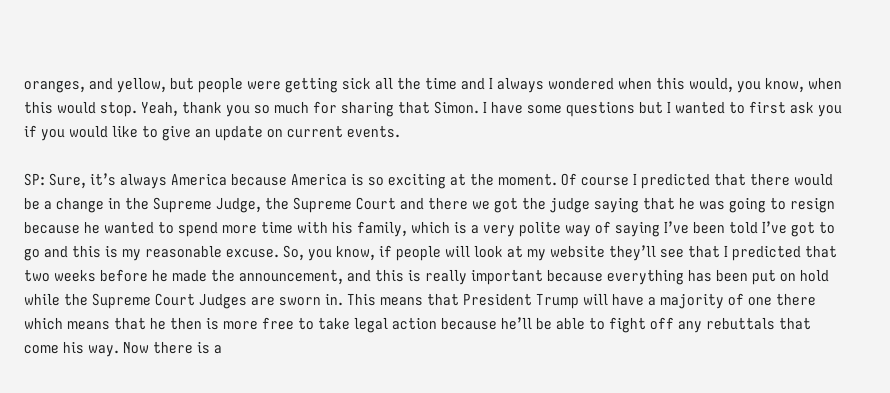oranges, and yellow, but people were getting sick all the time and I always wondered when this would, you know, when this would stop. Yeah, thank you so much for sharing that Simon. I have some questions but I wanted to first ask you if you would like to give an update on current events.

SP: Sure, it’s always America because America is so exciting at the moment. Of course I predicted that there would be a change in the Supreme Judge, the Supreme Court and there we got the judge saying that he was going to resign because he wanted to spend more time with his family, which is a very polite way of saying I’ve been told I’ve got to go and this is my reasonable excuse. So, you know, if people will look at my website they’ll see that I predicted that two weeks before he made the announcement, and this is really important because everything has been put on hold while the Supreme Court Judges are sworn in. This means that President Trump will have a majority of one there which means that he then is more free to take legal action because he’ll be able to fight off any rebuttals that come his way. Now there is a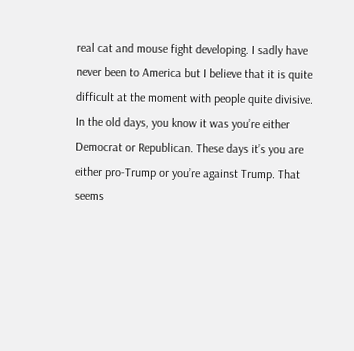real cat and mouse fight developing. I sadly have never been to America but I believe that it is quite difficult at the moment with people quite divisive. In the old days, you know it was you’re either Democrat or Republican. These days it’s you are either pro-Trump or you’re against Trump. That seems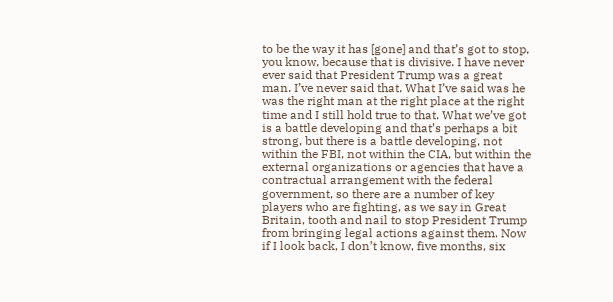to be the way it has [gone] and that’s got to stop, you know, because that is divisive. I have never ever said that President Trump was a great man. I’ve never said that. What I’ve said was he was the right man at the right place at the right time and I still hold true to that. What we’ve got is a battle developing and that’s perhaps a bit strong, but there is a battle developing, not within the FBI, not within the CIA, but within the external organizations or agencies that have a contractual arrangement with the federal government, so there are a number of key players who are fighting, as we say in Great Britain, tooth and nail to stop President Trump from bringing legal actions against them. Now if I look back, I don’t know, five months, six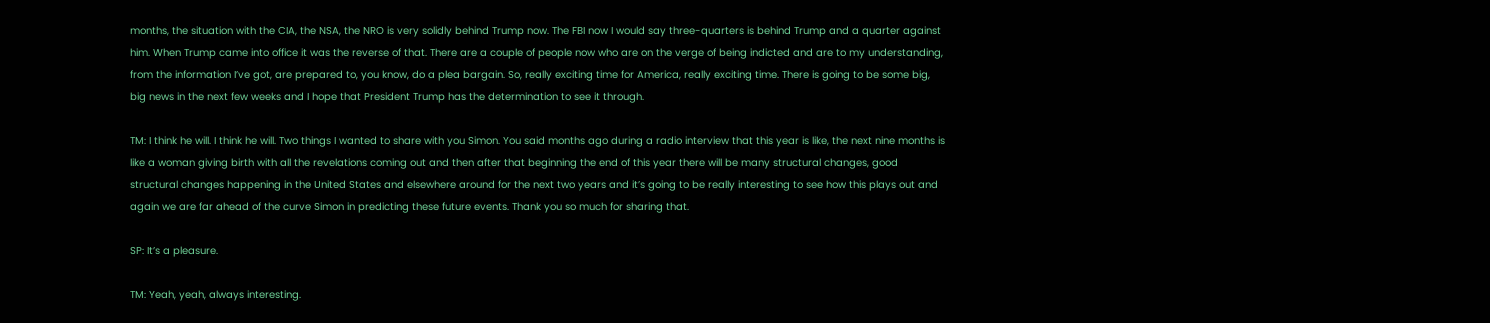months, the situation with the CIA, the NSA, the NRO is very solidly behind Trump now. The FBI now I would say three-quarters is behind Trump and a quarter against him. When Trump came into office it was the reverse of that. There are a couple of people now who are on the verge of being indicted and are to my understanding, from the information I’ve got, are prepared to, you know, do a plea bargain. So, really exciting time for America, really exciting time. There is going to be some big, big news in the next few weeks and I hope that President Trump has the determination to see it through.

TM: I think he will. I think he will. Two things I wanted to share with you Simon. You said months ago during a radio interview that this year is like, the next nine months is like a woman giving birth with all the revelations coming out and then after that beginning the end of this year there will be many structural changes, good structural changes happening in the United States and elsewhere around for the next two years and it’s going to be really interesting to see how this plays out and again we are far ahead of the curve Simon in predicting these future events. Thank you so much for sharing that.

SP: It’s a pleasure.

TM: Yeah, yeah, always interesting.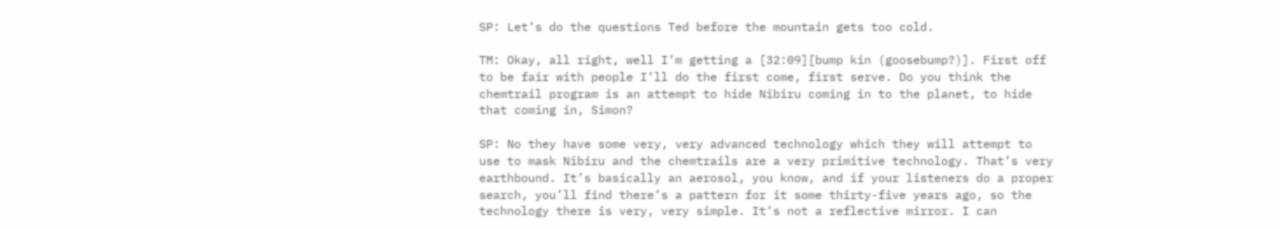SP: Let’s do the questions Ted before the mountain gets too cold.

TM: Okay, all right, well I’m getting a [32:09][bump kin (goosebump?)]. First off to be fair with people I’ll do the first come, first serve. Do you think the chemtrail program is an attempt to hide Nibiru coming in to the planet, to hide that coming in, Simon?

SP: No they have some very, very advanced technology which they will attempt to use to mask Nibiru and the chemtrails are a very primitive technology. That’s very earthbound. It’s basically an aerosol, you know, and if your listeners do a proper search, you’ll find there’s a pattern for it some thirty-five years ago, so the technology there is very, very simple. It’s not a reflective mirror. I can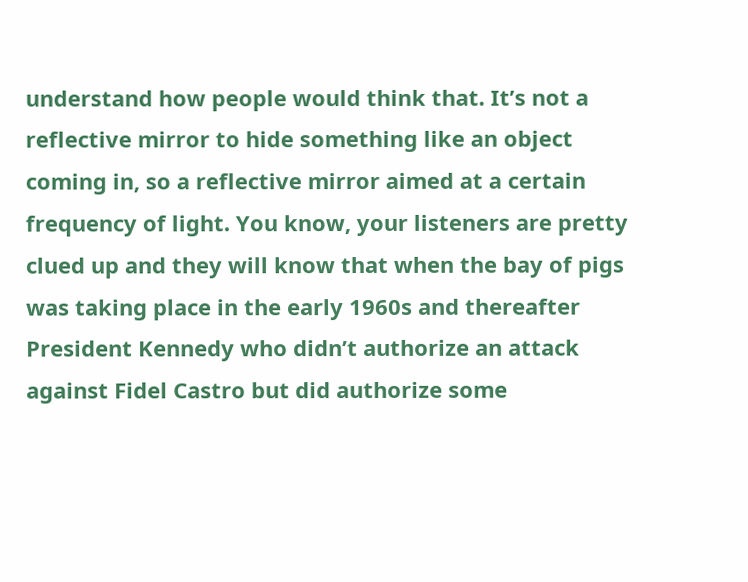understand how people would think that. It’s not a reflective mirror to hide something like an object coming in, so a reflective mirror aimed at a certain frequency of light. You know, your listeners are pretty clued up and they will know that when the bay of pigs was taking place in the early 1960s and thereafter President Kennedy who didn’t authorize an attack against Fidel Castro but did authorize some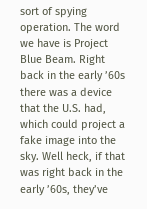sort of spying operation. The word we have is Project Blue Beam. Right back in the early ’60s there was a device that the U.S. had, which could project a fake image into the sky. Well heck, if that was right back in the early ’60s, they’ve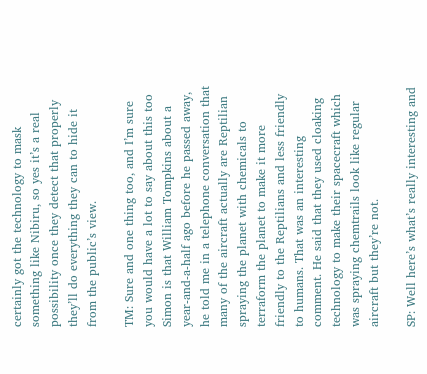certainly got the technology to mask something like Nibiru, so yes it’s a real possibility once they detect that properly they’ll do everything they can to hide it from the public’s view.

TM: Sure and one thing too, and I’m sure you would have a lot to say about this too Simon is that William Tompkins about a year-and-a-half ago before he passed away, he told me in a telephone conversation that many of the aircraft actually are Reptilian spraying the planet with chemicals to terraform the planet to make it more friendly to the Reptilians and less friendly to humans. That was an interesting comment. He said that they used cloaking technology to make their spacecraft which was spraying chemtrails look like regular aircraft but they’re not.

SP: Well here’s what’s really interesting and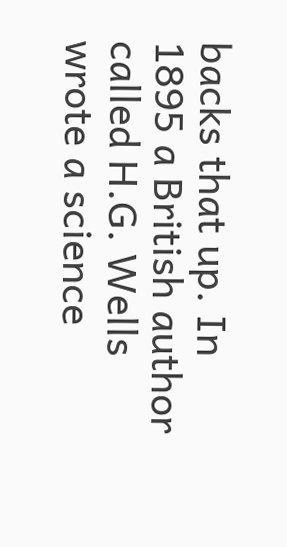backs that up. In 1895 a British author called H.G. Wells wrote a science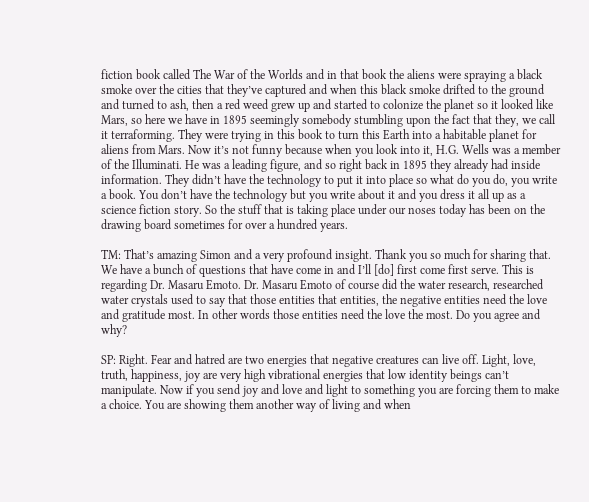fiction book called The War of the Worlds and in that book the aliens were spraying a black smoke over the cities that they’ve captured and when this black smoke drifted to the ground and turned to ash, then a red weed grew up and started to colonize the planet so it looked like Mars, so here we have in 1895 seemingly somebody stumbling upon the fact that they, we call it terraforming. They were trying in this book to turn this Earth into a habitable planet for aliens from Mars. Now it’s not funny because when you look into it, H.G. Wells was a member of the Illuminati. He was a leading figure, and so right back in 1895 they already had inside information. They didn’t have the technology to put it into place so what do you do, you write a book. You don’t have the technology but you write about it and you dress it all up as a science fiction story. So the stuff that is taking place under our noses today has been on the drawing board sometimes for over a hundred years.

TM: That’s amazing Simon and a very profound insight. Thank you so much for sharing that. We have a bunch of questions that have come in and I’ll [do] first come first serve. This is regarding Dr. Masaru Emoto. Dr. Masaru Emoto of course did the water research, researched water crystals used to say that those entities that entities, the negative entities need the love and gratitude most. In other words those entities need the love the most. Do you agree and why?

SP: Right. Fear and hatred are two energies that negative creatures can live off. Light, love, truth, happiness, joy are very high vibrational energies that low identity beings can’t manipulate. Now if you send joy and love and light to something you are forcing them to make a choice. You are showing them another way of living and when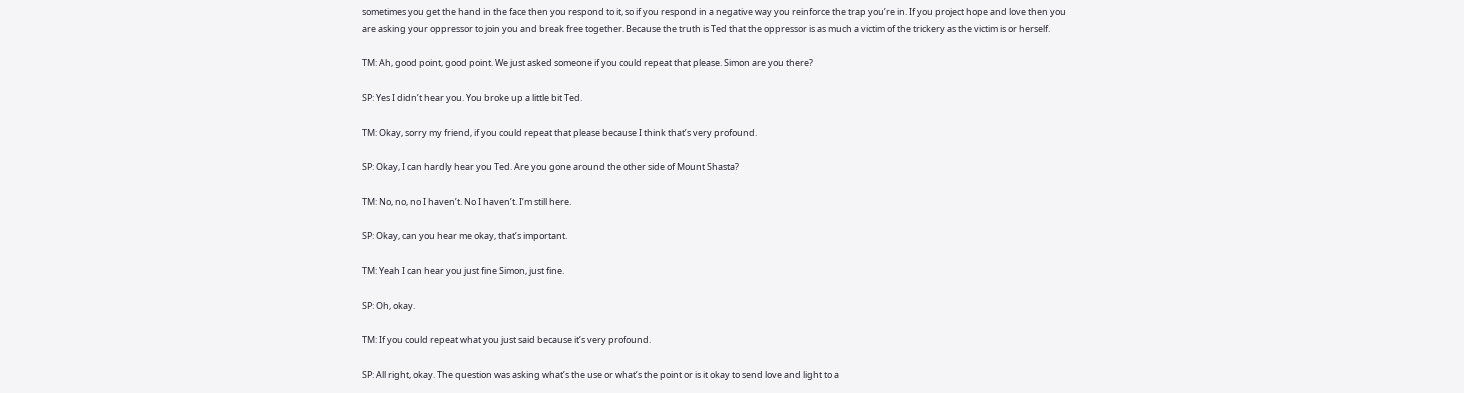sometimes you get the hand in the face then you respond to it, so if you respond in a negative way you reinforce the trap you’re in. If you project hope and love then you are asking your oppressor to join you and break free together. Because the truth is Ted that the oppressor is as much a victim of the trickery as the victim is or herself.

TM: Ah, good point, good point. We just asked someone if you could repeat that please. Simon are you there?

SP: Yes I didn’t hear you. You broke up a little bit Ted.

TM: Okay, sorry my friend, if you could repeat that please because I think that’s very profound.

SP: Okay, I can hardly hear you Ted. Are you gone around the other side of Mount Shasta?

TM: No, no, no I haven’t. No I haven’t. I’m still here.

SP: Okay, can you hear me okay, that’s important.

TM: Yeah I can hear you just fine Simon, just fine.

SP: Oh, okay.

TM: If you could repeat what you just said because it’s very profound.

SP: All right, okay. The question was asking what’s the use or what’s the point or is it okay to send love and light to a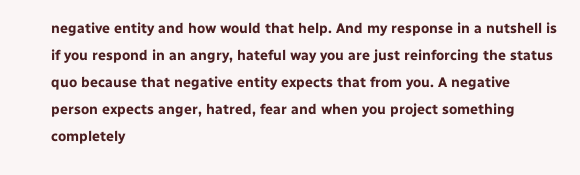negative entity and how would that help. And my response in a nutshell is if you respond in an angry, hateful way you are just reinforcing the status quo because that negative entity expects that from you. A negative person expects anger, hatred, fear and when you project something completely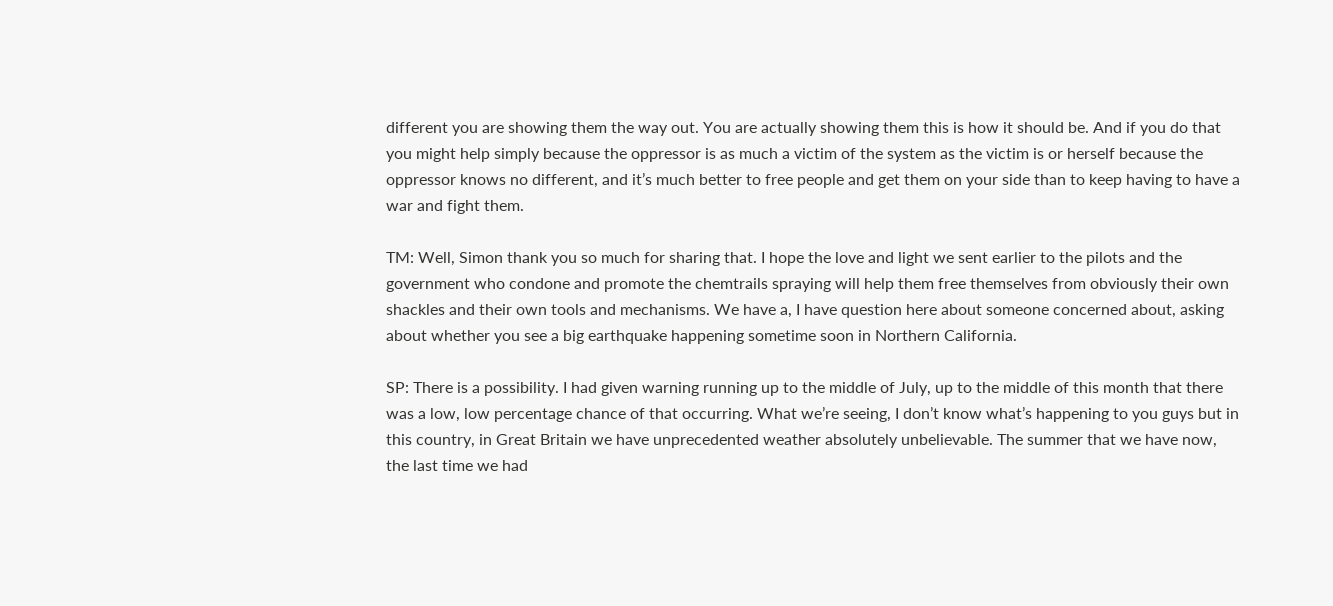different you are showing them the way out. You are actually showing them this is how it should be. And if you do that you might help simply because the oppressor is as much a victim of the system as the victim is or herself because the oppressor knows no different, and it’s much better to free people and get them on your side than to keep having to have a war and fight them.

TM: Well, Simon thank you so much for sharing that. I hope the love and light we sent earlier to the pilots and the government who condone and promote the chemtrails spraying will help them free themselves from obviously their own shackles and their own tools and mechanisms. We have a, I have question here about someone concerned about, asking about whether you see a big earthquake happening sometime soon in Northern California.

SP: There is a possibility. I had given warning running up to the middle of July, up to the middle of this month that there was a low, low percentage chance of that occurring. What we’re seeing, I don’t know what’s happening to you guys but in this country, in Great Britain we have unprecedented weather absolutely unbelievable. The summer that we have now, the last time we had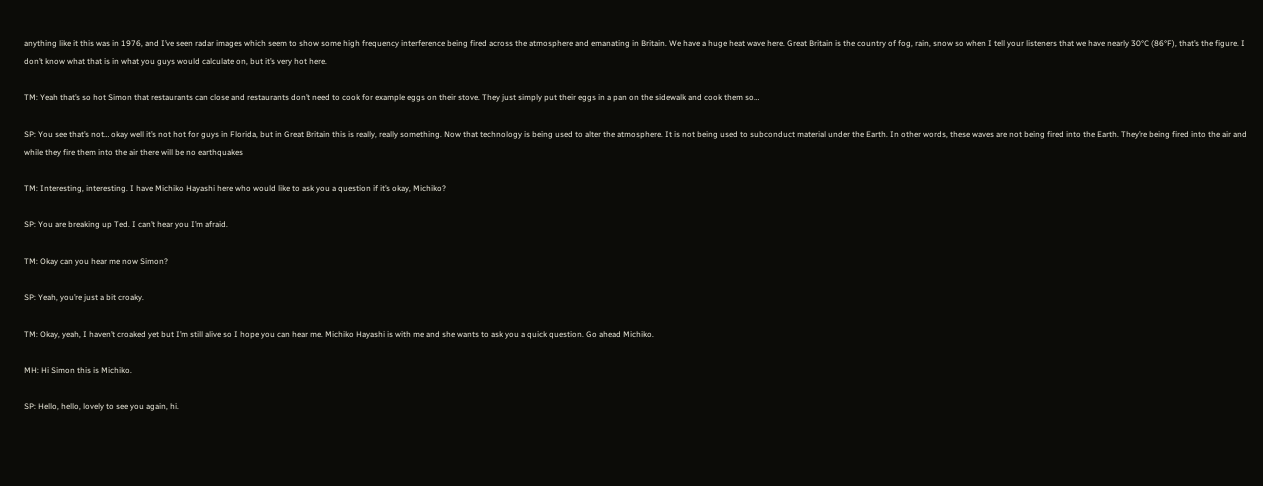anything like it this was in 1976, and I’ve seen radar images which seem to show some high frequency interference being fired across the atmosphere and emanating in Britain. We have a huge heat wave here. Great Britain is the country of fog, rain, snow so when I tell your listeners that we have nearly 30°C (86°F), that’s the figure. I don’t know what that is in what you guys would calculate on, but it’s very hot here.

TM: Yeah that’s so hot Simon that restaurants can close and restaurants don’t need to cook for example eggs on their stove. They just simply put their eggs in a pan on the sidewalk and cook them so…

SP: You see that’s not… okay well it’s not hot for guys in Florida, but in Great Britain this is really, really something. Now that technology is being used to alter the atmosphere. It is not being used to subconduct material under the Earth. In other words, these waves are not being fired into the Earth. They’re being fired into the air and while they fire them into the air there will be no earthquakes

TM: Interesting, interesting. I have Michiko Hayashi here who would like to ask you a question if it’s okay, Michiko?

SP: You are breaking up Ted. I can’t hear you I’m afraid.

TM: Okay can you hear me now Simon?

SP: Yeah, you’re just a bit croaky.

TM: Okay, yeah, I haven’t croaked yet but I’m still alive so I hope you can hear me. Michiko Hayashi is with me and she wants to ask you a quick question. Go ahead Michiko.

MH: Hi Simon this is Michiko.

SP: Hello, hello, lovely to see you again, hi.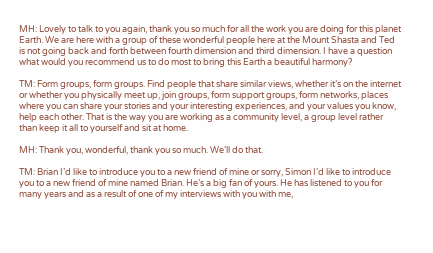MH: Lovely to talk to you again, thank you so much for all the work you are doing for this planet Earth. We are here with a group of these wonderful people here at the Mount Shasta and Ted is not going back and forth between fourth dimension and third dimension. I have a question what would you recommend us to do most to bring this Earth a beautiful harmony?

TM: Form groups, form groups. Find people that share similar views, whether it’s on the internet or whether you physically meet up, join groups, form support groups, form networks, places where you can share your stories and your interesting experiences, and your values you know, help each other. That is the way you are working as a community level, a group level rather than keep it all to yourself and sit at home.

MH: Thank you, wonderful, thank you so much. We’ll do that.

TM: Brian I’d like to introduce you to a new friend of mine or sorry, Simon I’d like to introduce you to a new friend of mine named Brian. He’s a big fan of yours. He has listened to you for many years and as a result of one of my interviews with you with me,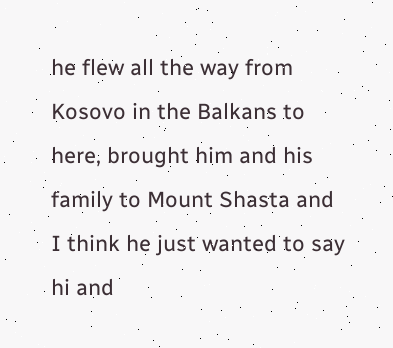he flew all the way from Kosovo in the Balkans to here, brought him and his family to Mount Shasta and I think he just wanted to say hi and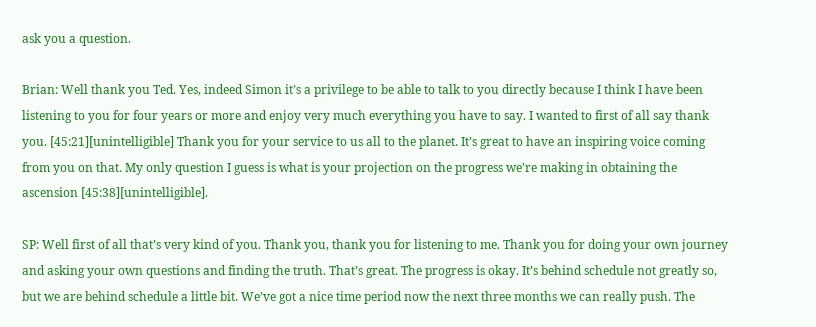ask you a question.

Brian: Well thank you Ted. Yes, indeed Simon it’s a privilege to be able to talk to you directly because I think I have been listening to you for four years or more and enjoy very much everything you have to say. I wanted to first of all say thank you. [45:21][unintelligible] Thank you for your service to us all to the planet. It’s great to have an inspiring voice coming from you on that. My only question I guess is what is your projection on the progress we’re making in obtaining the ascension [45:38][unintelligible].

SP: Well first of all that’s very kind of you. Thank you, thank you for listening to me. Thank you for doing your own journey and asking your own questions and finding the truth. That’s great. The progress is okay. It’s behind schedule not greatly so, but we are behind schedule a little bit. We’ve got a nice time period now the next three months we can really push. The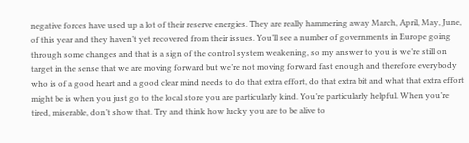negative forces have used up a lot of their reserve energies. They are really hammering away March, April, May, June, of this year and they haven’t yet recovered from their issues. You’ll see a number of governments in Europe going through some changes and that is a sign of the control system weakening, so my answer to you is we’re still on target in the sense that we are moving forward but we’re not moving forward fast enough and therefore everybody who is of a good heart and a good clear mind needs to do that extra effort, do that extra bit and what that extra effort might be is when you just go to the local store you are particularly kind. You’re particularly helpful. When you’re tired, miserable, don’t show that. Try and think how lucky you are to be alive to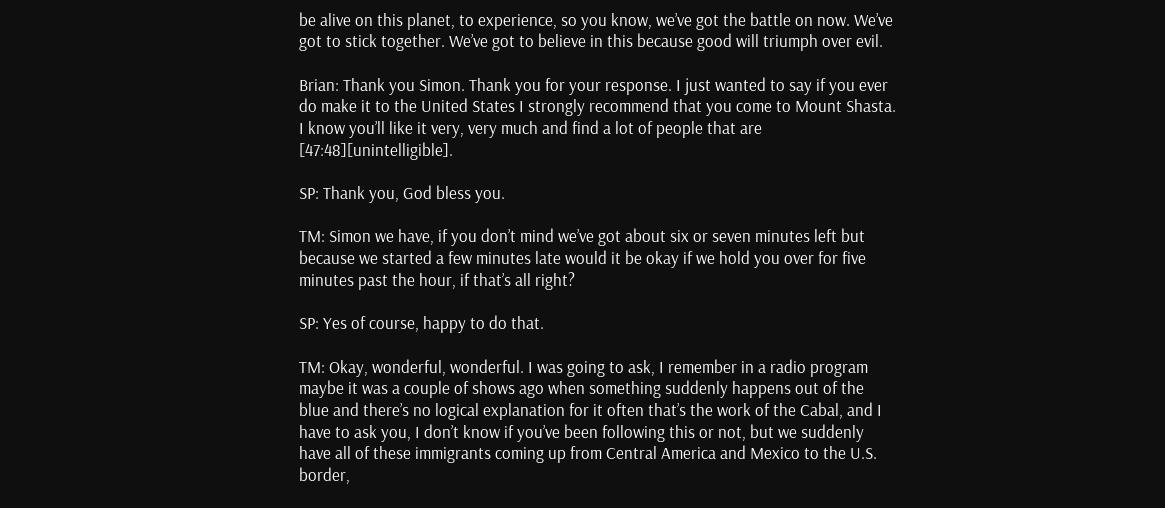be alive on this planet, to experience, so you know, we’ve got the battle on now. We’ve got to stick together. We’ve got to believe in this because good will triumph over evil.

Brian: Thank you Simon. Thank you for your response. I just wanted to say if you ever do make it to the United States I strongly recommend that you come to Mount Shasta. I know you’ll like it very, very much and find a lot of people that are [47:48][unintelligible].

SP: Thank you, God bless you.

TM: Simon we have, if you don’t mind we’ve got about six or seven minutes left but because we started a few minutes late would it be okay if we hold you over for five minutes past the hour, if that’s all right?

SP: Yes of course, happy to do that.

TM: Okay, wonderful, wonderful. I was going to ask, I remember in a radio program maybe it was a couple of shows ago when something suddenly happens out of the blue and there’s no logical explanation for it often that’s the work of the Cabal, and I have to ask you, I don’t know if you’ve been following this or not, but we suddenly have all of these immigrants coming up from Central America and Mexico to the U.S. border,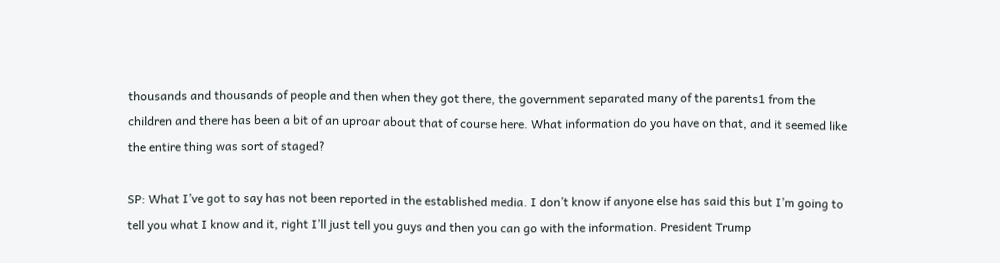thousands and thousands of people and then when they got there, the government separated many of the parents1 from the children and there has been a bit of an uproar about that of course here. What information do you have on that, and it seemed like the entire thing was sort of staged?

SP: What I’ve got to say has not been reported in the established media. I don’t know if anyone else has said this but I’m going to tell you what I know and it, right I’ll just tell you guys and then you can go with the information. President Trump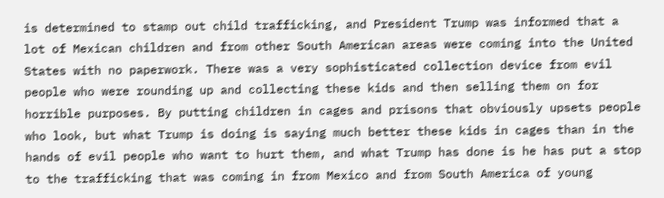is determined to stamp out child trafficking, and President Trump was informed that a lot of Mexican children and from other South American areas were coming into the United States with no paperwork. There was a very sophisticated collection device from evil people who were rounding up and collecting these kids and then selling them on for horrible purposes. By putting children in cages and prisons that obviously upsets people who look, but what Trump is doing is saying much better these kids in cages than in the hands of evil people who want to hurt them, and what Trump has done is he has put a stop to the trafficking that was coming in from Mexico and from South America of young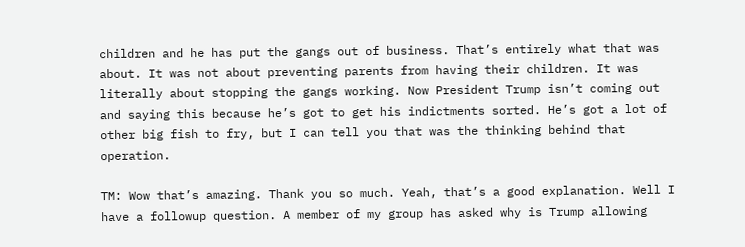children and he has put the gangs out of business. That’s entirely what that was about. It was not about preventing parents from having their children. It was literally about stopping the gangs working. Now President Trump isn’t coming out and saying this because he’s got to get his indictments sorted. He’s got a lot of other big fish to fry, but I can tell you that was the thinking behind that operation.

TM: Wow that’s amazing. Thank you so much. Yeah, that’s a good explanation. Well I have a followup question. A member of my group has asked why is Trump allowing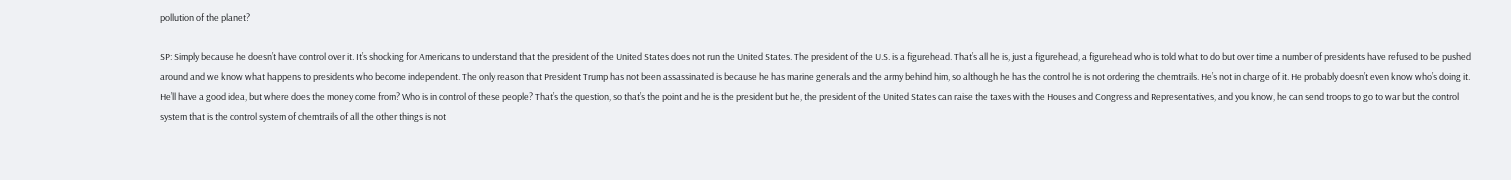pollution of the planet?

SP: Simply because he doesn’t have control over it. It’s shocking for Americans to understand that the president of the United States does not run the United States. The president of the U.S. is a figurehead. That’s all he is, just a figurehead, a figurehead who is told what to do but over time a number of presidents have refused to be pushed around and we know what happens to presidents who become independent. The only reason that President Trump has not been assassinated is because he has marine generals and the army behind him, so although he has the control he is not ordering the chemtrails. He’s not in charge of it. He probably doesn’t even know who’s doing it. He’ll have a good idea, but where does the money come from? Who is in control of these people? That’s the question, so that’s the point and he is the president but he, the president of the United States can raise the taxes with the Houses and Congress and Representatives, and you know, he can send troops to go to war but the control system that is the control system of chemtrails of all the other things is not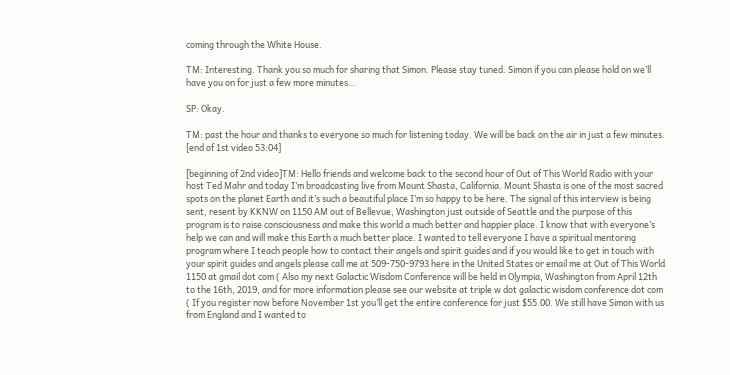coming through the White House.

TM: Interesting. Thank you so much for sharing that Simon. Please stay tuned. Simon if you can please hold on we’ll have you on for just a few more minutes…

SP: Okay.

TM: past the hour and thanks to everyone so much for listening today. We will be back on the air in just a few minutes. [end of 1st video 53:04]

[beginning of 2nd video]TM: Hello friends and welcome back to the second hour of Out of This World Radio with your host Ted Mahr and today I’m broadcasting live from Mount Shasta, California. Mount Shasta is one of the most sacred spots on the planet Earth and it’s such a beautiful place I’m so happy to be here. The signal of this interview is being sent, resent by KKNW on 1150 AM out of Bellevue, Washington just outside of Seattle and the purpose of this program is to raise consciousness and make this world a much better and happier place. I know that with everyone’s help we can and will make this Earth a much better place. I wanted to tell everyone I have a spiritual mentoring program where I teach people how to contact their angels and spirit guides and if you would like to get in touch with your spirit guides and angels please call me at 509-750-9793 here in the United States or email me at Out of This World 1150 at gmail dot com ( Also my next Galactic Wisdom Conference will be held in Olympia, Washington from April 12th to the 16th, 2019, and for more information please see our website at triple w dot galactic wisdom conference dot com ( If you register now before November 1st you’ll get the entire conference for just $55.00. We still have Simon with us from England and I wanted to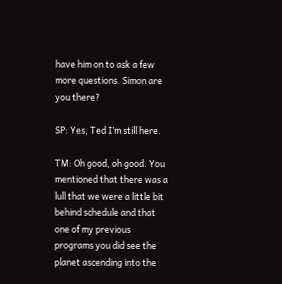have him on to ask a few more questions. Simon are you there?

SP: Yes, Ted I’m still here.

TM: Oh good, oh good. You mentioned that there was a lull that we were a little bit behind schedule and that one of my previous programs you did see the planet ascending into the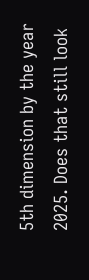5th dimension by the year 2025. Does that still look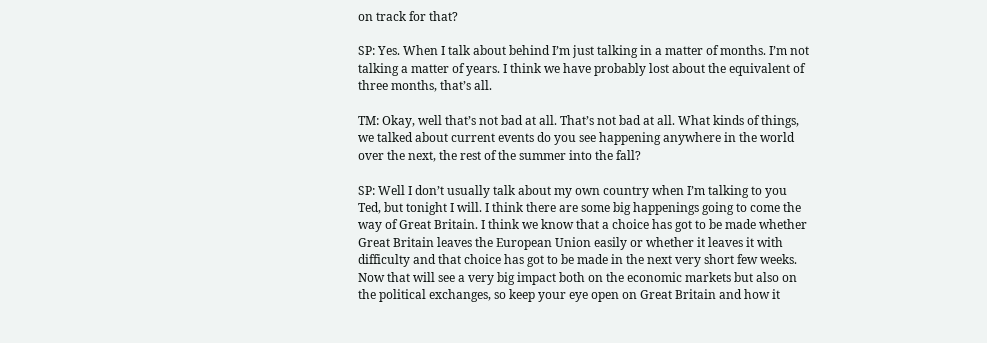on track for that?

SP: Yes. When I talk about behind I’m just talking in a matter of months. I’m not talking a matter of years. I think we have probably lost about the equivalent of three months, that’s all.

TM: Okay, well that’s not bad at all. That’s not bad at all. What kinds of things, we talked about current events do you see happening anywhere in the world over the next, the rest of the summer into the fall?

SP: Well I don’t usually talk about my own country when I’m talking to you Ted, but tonight I will. I think there are some big happenings going to come the way of Great Britain. I think we know that a choice has got to be made whether Great Britain leaves the European Union easily or whether it leaves it with difficulty and that choice has got to be made in the next very short few weeks. Now that will see a very big impact both on the economic markets but also on the political exchanges, so keep your eye open on Great Britain and how it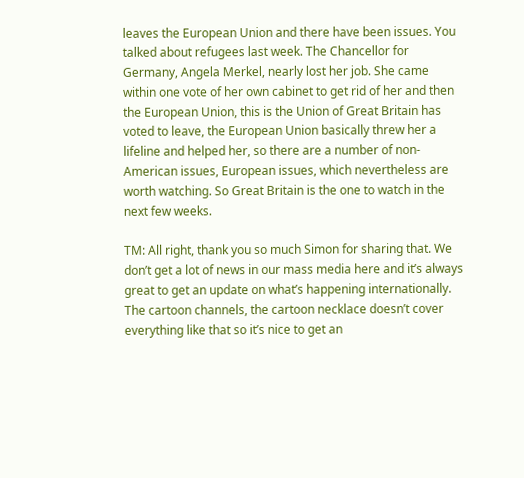leaves the European Union and there have been issues. You talked about refugees last week. The Chancellor for Germany, Angela Merkel, nearly lost her job. She came within one vote of her own cabinet to get rid of her and then the European Union, this is the Union of Great Britain has voted to leave, the European Union basically threw her a lifeline and helped her, so there are a number of non-American issues, European issues, which nevertheless are worth watching. So Great Britain is the one to watch in the next few weeks.

TM: All right, thank you so much Simon for sharing that. We don’t get a lot of news in our mass media here and it’s always great to get an update on what’s happening internationally. The cartoon channels, the cartoon necklace doesn’t cover everything like that so it’s nice to get an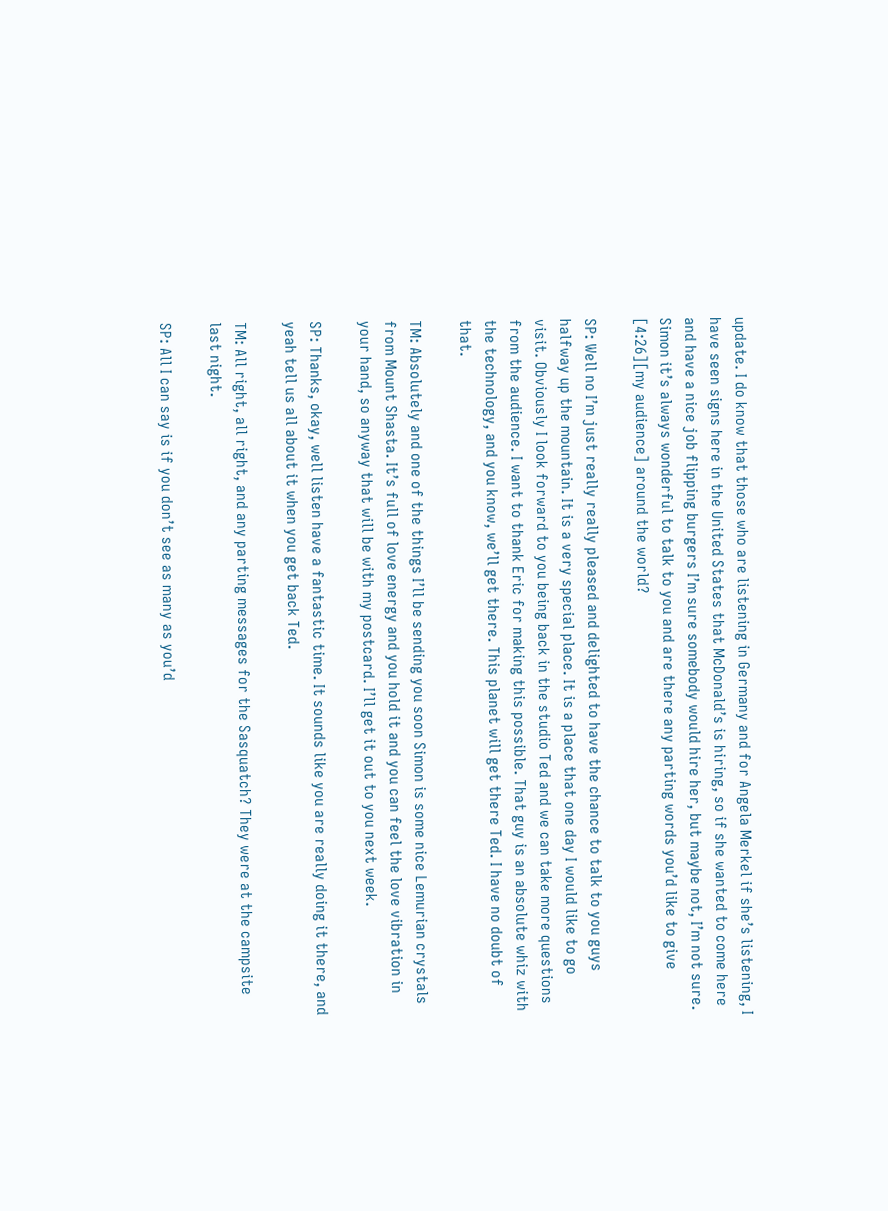update. I do know that those who are listening in Germany and for Angela Merkel if she’s listening, I have seen signs here in the United States that McDonald’s is hiring, so if she wanted to come here and have a nice job flipping burgers I’m sure somebody would hire her, but maybe not, I’m not sure. Simon it’s always wonderful to talk to you and are there any parting words you’d like to give [4:26][my audience] around the world?

SP: Well no I’m just really really pleased and delighted to have the chance to talk to you guys halfway up the mountain. It is a very special place. It is a place that one day I would like to go visit. Obviously I look forward to you being back in the studio Ted and we can take more questions from the audience. I want to thank Eric for making this possible. That guy is an absolute whiz with the technology, and you know, we’ll get there. This planet will get there Ted. I have no doubt of that.

TM: Absolutely and one of the things I’ll be sending you soon Simon is some nice Lemurian crystals from Mount Shasta. It’s full of love energy and you hold it and you can feel the love vibration in your hand, so anyway that will be with my postcard. I’ll get it out to you next week.

SP: Thanks, okay, well listen have a fantastic time. It sounds like you are really doing it there, and yeah tell us all about it when you get back Ted.

TM: All right, all right, and any parting messages for the Sasquatch? They were at the campsite last night.

SP: All I can say is if you don’t see as many as you’d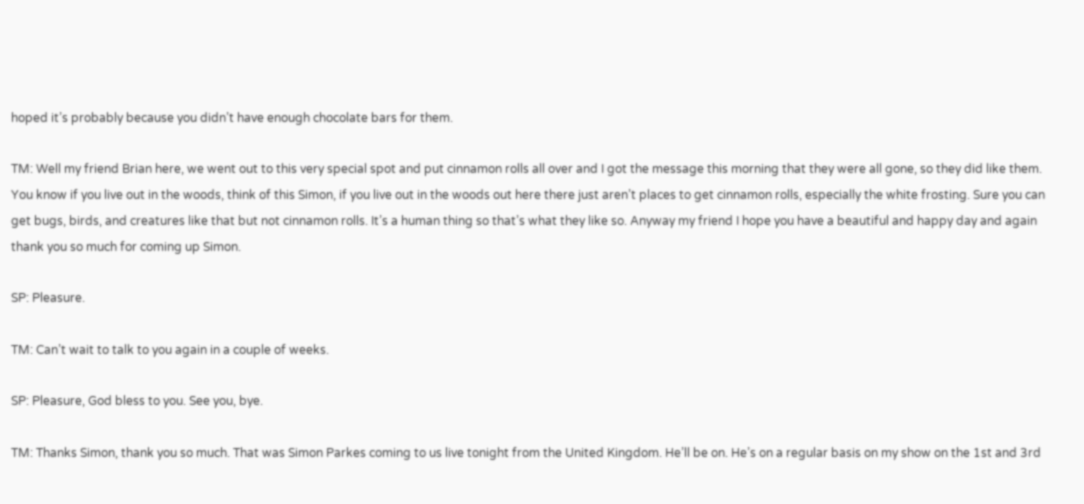hoped it’s probably because you didn’t have enough chocolate bars for them.

TM: Well my friend Brian here, we went out to this very special spot and put cinnamon rolls all over and I got the message this morning that they were all gone, so they did like them. You know if you live out in the woods, think of this Simon, if you live out in the woods out here there just aren’t places to get cinnamon rolls, especially the white frosting. Sure you can get bugs, birds, and creatures like that but not cinnamon rolls. It’s a human thing so that’s what they like so. Anyway my friend I hope you have a beautiful and happy day and again thank you so much for coming up Simon.

SP: Pleasure.

TM: Can’t wait to talk to you again in a couple of weeks.

SP: Pleasure, God bless to you. See you, bye.

TM: Thanks Simon, thank you so much. That was Simon Parkes coming to us live tonight from the United Kingdom. He’ll be on. He’s on a regular basis on my show on the 1st and 3rd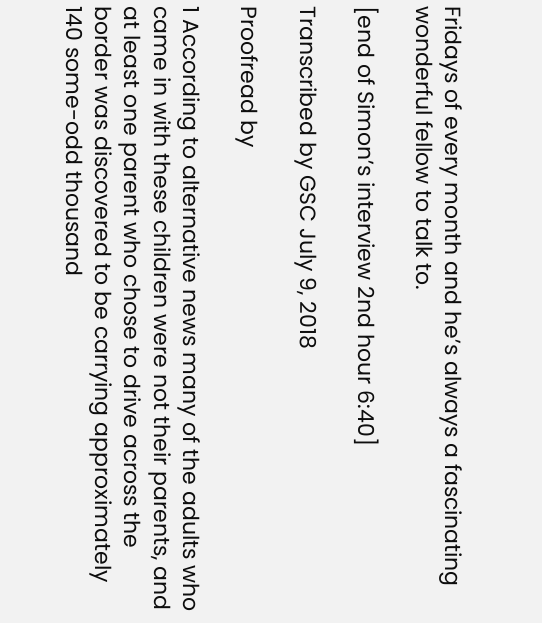Fridays of every month and he’s always a fascinating wonderful fellow to talk to.

[end of Simon’s interview 2nd hour 6:40]

Transcribed by GSC July 9, 2018

Proofread by

1 According to alternative news many of the adults who came in with these children were not their parents, and at least one parent who chose to drive across the border was discovered to be carrying approximately 140 some-odd thousand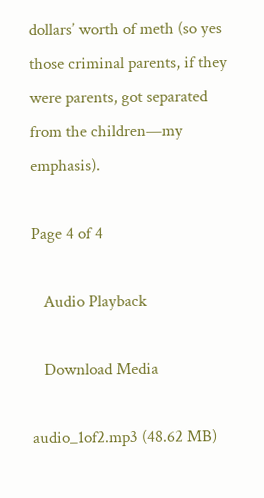dollars’ worth of meth (so yes those criminal parents, if they were parents, got separated from the children—my emphasis).

Page 4 of 4

   Audio Playback

   Download Media

audio_1of2.mp3 (48.62 MB)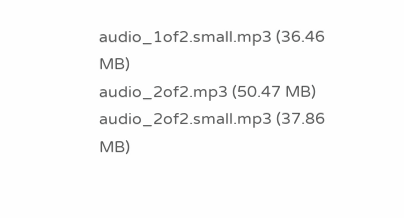audio_1of2.small.mp3 (36.46 MB)
audio_2of2.mp3 (50.47 MB)
audio_2of2.small.mp3 (37.86 MB)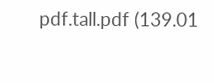pdf.tall.pdf (139.01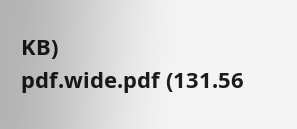KB)
pdf.wide.pdf (131.56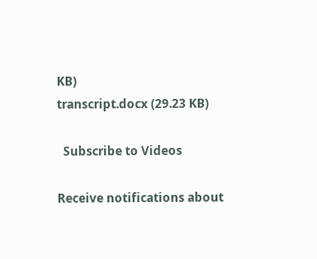KB)
transcript.docx (29.23 KB)

  Subscribe to Videos

Receive notifications about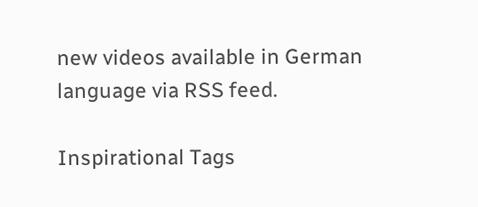new videos available in German language via RSS feed.

Inspirational Tags